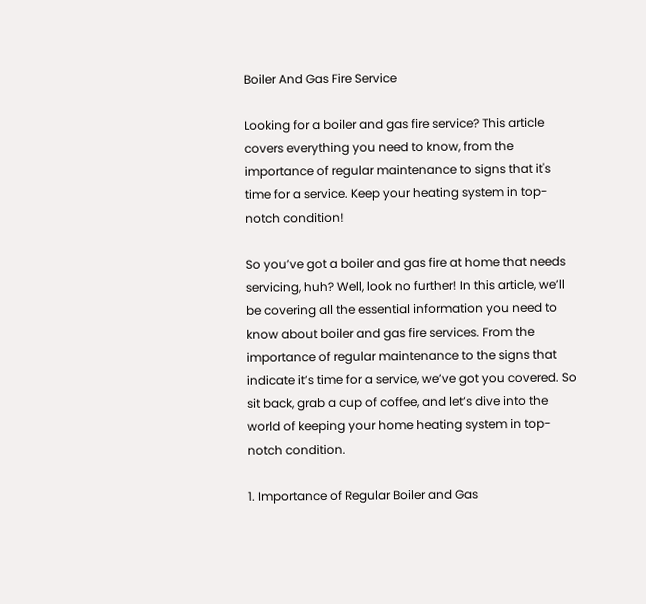Boiler And Gas Fire Service

Looking for a boiler and gas fire service? This article covers everything you need to know, from the importance of regular maintenance to signs that it's time for a service. Keep your heating system in top-notch condition!

So you’ve got a boiler and gas fire at home that needs servicing, huh? Well, look no further! In this article, we’ll be covering all the essential information you need to know about boiler and gas fire services. From the importance of regular maintenance to the signs that indicate it’s time for a service, we’ve got you covered. So sit back, grab a cup of coffee, and let’s dive into the world of keeping your home heating system in top-notch condition.

1. Importance of Regular Boiler and Gas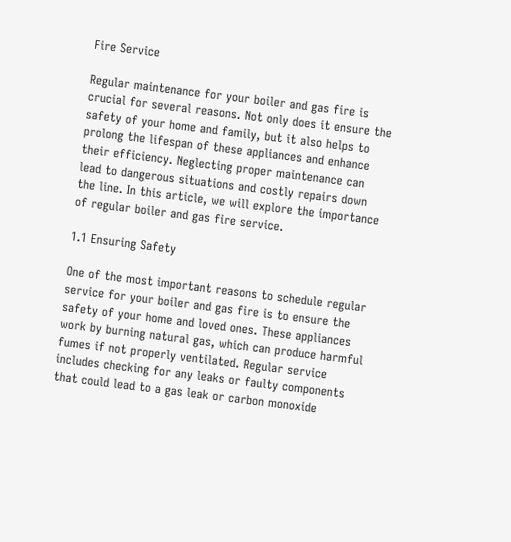Fire Service

Regular maintenance for your boiler and gas fire is crucial for several reasons. Not only does it ensure the safety of your home and family, but it also helps to prolong the lifespan of these appliances and enhance their efficiency. Neglecting proper maintenance can lead to dangerous situations and costly repairs down the line. In this article, we will explore the importance of regular boiler and gas fire service.

1.1 Ensuring Safety

One of the most important reasons to schedule regular service for your boiler and gas fire is to ensure the safety of your home and loved ones. These appliances work by burning natural gas, which can produce harmful fumes if not properly ventilated. Regular service includes checking for any leaks or faulty components that could lead to a gas leak or carbon monoxide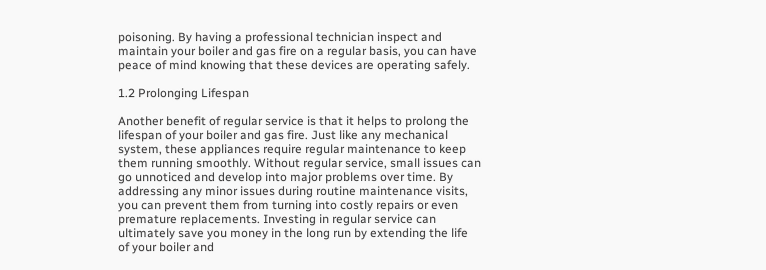poisoning. By having a professional technician inspect and maintain your boiler and gas fire on a regular basis, you can have peace of mind knowing that these devices are operating safely.

1.2 Prolonging Lifespan

Another benefit of regular service is that it helps to prolong the lifespan of your boiler and gas fire. Just like any mechanical system, these appliances require regular maintenance to keep them running smoothly. Without regular service, small issues can go unnoticed and develop into major problems over time. By addressing any minor issues during routine maintenance visits, you can prevent them from turning into costly repairs or even premature replacements. Investing in regular service can ultimately save you money in the long run by extending the life of your boiler and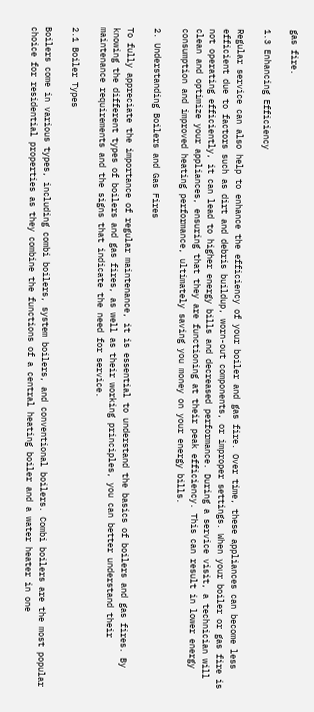gas fire.

1.3 Enhancing Efficiency

Regular service can also help to enhance the efficiency of your boiler and gas fire. Over time, these appliances can become less efficient due to factors such as dirt and debris buildup, worn-out components, or improper settings. When your boiler or gas fire is not operating efficiently, it can lead to higher energy bills and decreased performance. During a service visit, a technician will clean and optimize your appliances, ensuring that they are functioning at their peak efficiency. This can result in lower energy consumption and improved heating performance, ultimately saving you money on your energy bills.

2. Understanding Boilers and Gas Fires

To fully appreciate the importance of regular maintenance, it is essential to understand the basics of boilers and gas fires. By knowing the different types of boilers and gas fires, as well as their working principles, you can better understand their maintenance requirements and the signs that indicate the need for service.

2.1 Boiler Types

Boilers come in various types, including combi boilers, system boilers, and conventional boilers. Combi boilers are the most popular choice for residential properties as they combine the functions of a central heating boiler and a water heater in one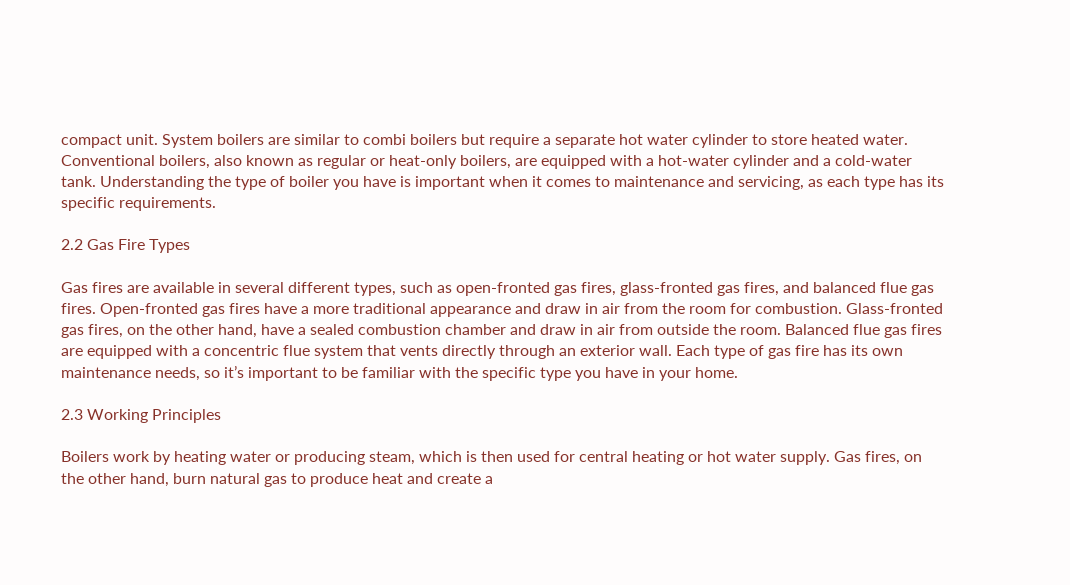compact unit. System boilers are similar to combi boilers but require a separate hot water cylinder to store heated water. Conventional boilers, also known as regular or heat-only boilers, are equipped with a hot-water cylinder and a cold-water tank. Understanding the type of boiler you have is important when it comes to maintenance and servicing, as each type has its specific requirements.

2.2 Gas Fire Types

Gas fires are available in several different types, such as open-fronted gas fires, glass-fronted gas fires, and balanced flue gas fires. Open-fronted gas fires have a more traditional appearance and draw in air from the room for combustion. Glass-fronted gas fires, on the other hand, have a sealed combustion chamber and draw in air from outside the room. Balanced flue gas fires are equipped with a concentric flue system that vents directly through an exterior wall. Each type of gas fire has its own maintenance needs, so it’s important to be familiar with the specific type you have in your home.

2.3 Working Principles

Boilers work by heating water or producing steam, which is then used for central heating or hot water supply. Gas fires, on the other hand, burn natural gas to produce heat and create a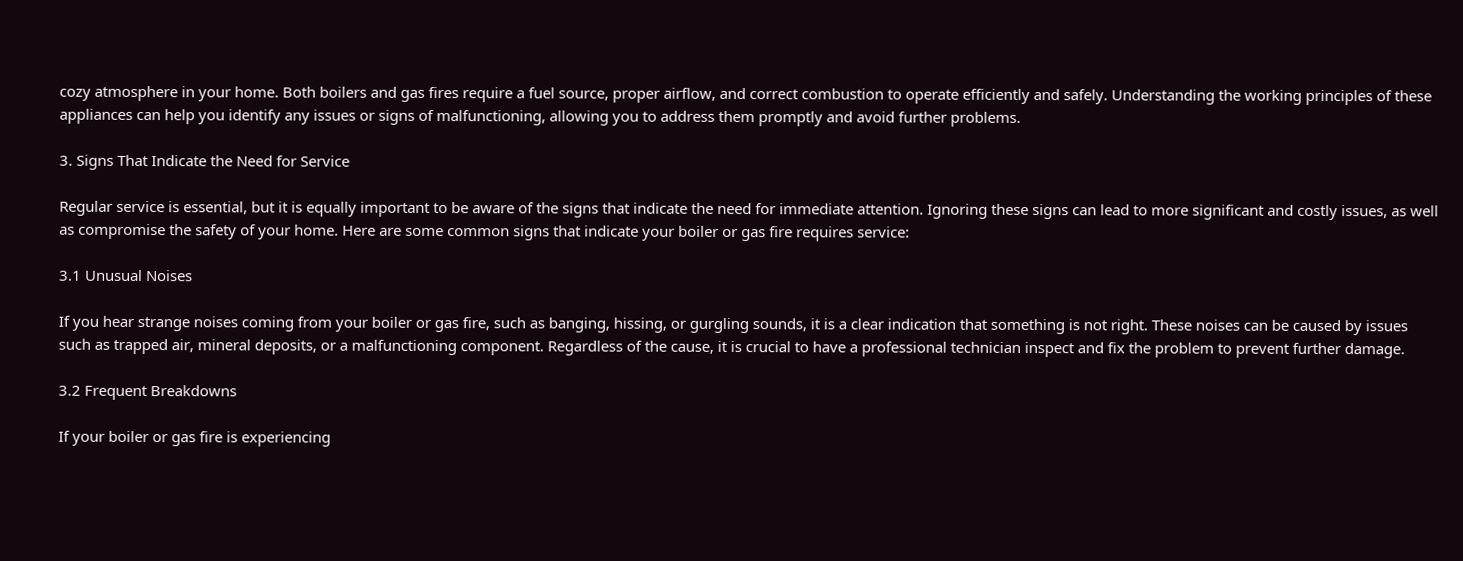cozy atmosphere in your home. Both boilers and gas fires require a fuel source, proper airflow, and correct combustion to operate efficiently and safely. Understanding the working principles of these appliances can help you identify any issues or signs of malfunctioning, allowing you to address them promptly and avoid further problems.

3. Signs That Indicate the Need for Service

Regular service is essential, but it is equally important to be aware of the signs that indicate the need for immediate attention. Ignoring these signs can lead to more significant and costly issues, as well as compromise the safety of your home. Here are some common signs that indicate your boiler or gas fire requires service:

3.1 Unusual Noises

If you hear strange noises coming from your boiler or gas fire, such as banging, hissing, or gurgling sounds, it is a clear indication that something is not right. These noises can be caused by issues such as trapped air, mineral deposits, or a malfunctioning component. Regardless of the cause, it is crucial to have a professional technician inspect and fix the problem to prevent further damage.

3.2 Frequent Breakdowns

If your boiler or gas fire is experiencing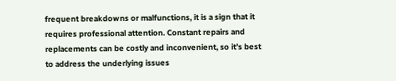frequent breakdowns or malfunctions, it is a sign that it requires professional attention. Constant repairs and replacements can be costly and inconvenient, so it’s best to address the underlying issues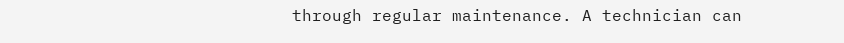through regular maintenance. A technician can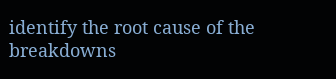identify the root cause of the breakdowns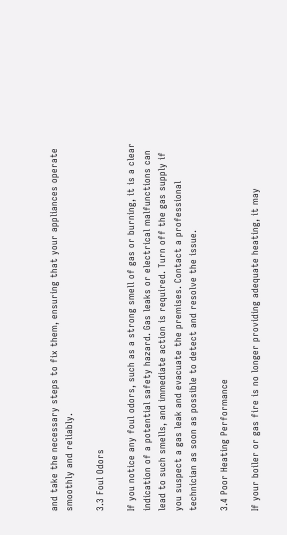and take the necessary steps to fix them, ensuring that your appliances operate smoothly and reliably.

3.3 Foul Odors

If you notice any foul odors, such as a strong smell of gas or burning, it is a clear indication of a potential safety hazard. Gas leaks or electrical malfunctions can lead to such smells, and immediate action is required. Turn off the gas supply if you suspect a gas leak and evacuate the premises. Contact a professional technician as soon as possible to detect and resolve the issue.

3.4 Poor Heating Performance

If your boiler or gas fire is no longer providing adequate heating, it may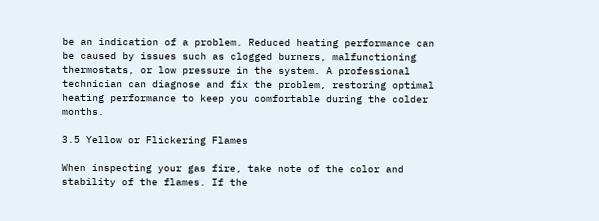be an indication of a problem. Reduced heating performance can be caused by issues such as clogged burners, malfunctioning thermostats, or low pressure in the system. A professional technician can diagnose and fix the problem, restoring optimal heating performance to keep you comfortable during the colder months.

3.5 Yellow or Flickering Flames

When inspecting your gas fire, take note of the color and stability of the flames. If the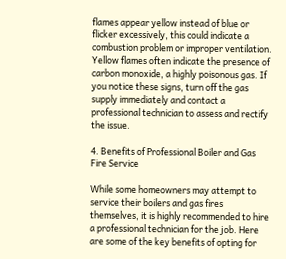flames appear yellow instead of blue or flicker excessively, this could indicate a combustion problem or improper ventilation. Yellow flames often indicate the presence of carbon monoxide, a highly poisonous gas. If you notice these signs, turn off the gas supply immediately and contact a professional technician to assess and rectify the issue.

4. Benefits of Professional Boiler and Gas Fire Service

While some homeowners may attempt to service their boilers and gas fires themselves, it is highly recommended to hire a professional technician for the job. Here are some of the key benefits of opting for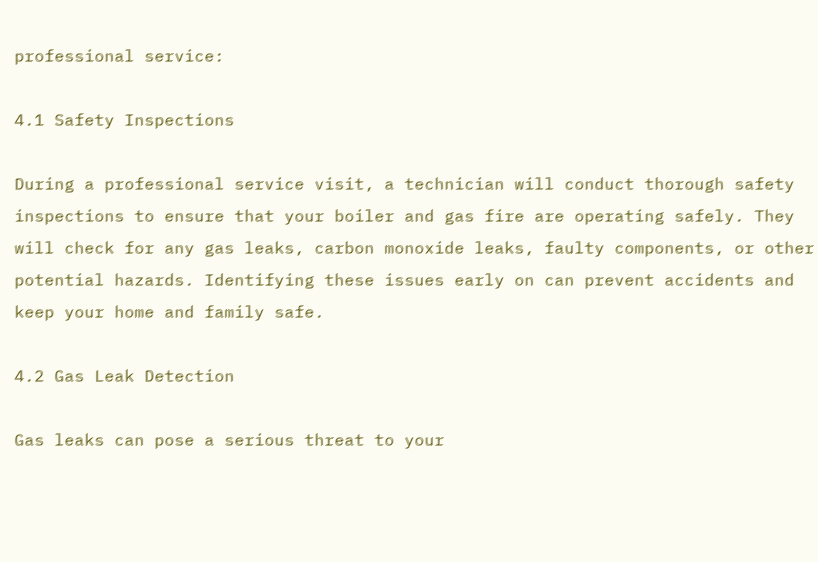professional service:

4.1 Safety Inspections

During a professional service visit, a technician will conduct thorough safety inspections to ensure that your boiler and gas fire are operating safely. They will check for any gas leaks, carbon monoxide leaks, faulty components, or other potential hazards. Identifying these issues early on can prevent accidents and keep your home and family safe.

4.2 Gas Leak Detection

Gas leaks can pose a serious threat to your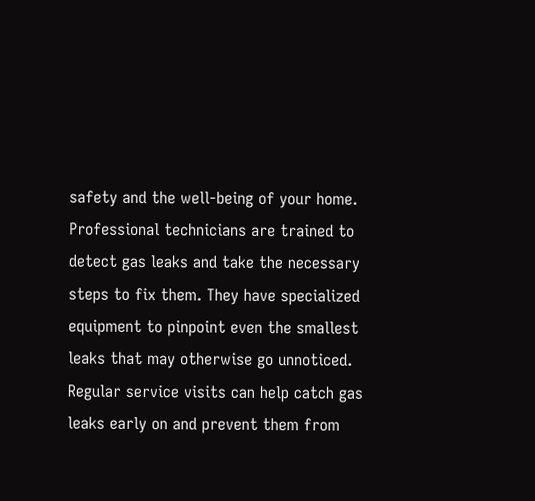safety and the well-being of your home. Professional technicians are trained to detect gas leaks and take the necessary steps to fix them. They have specialized equipment to pinpoint even the smallest leaks that may otherwise go unnoticed. Regular service visits can help catch gas leaks early on and prevent them from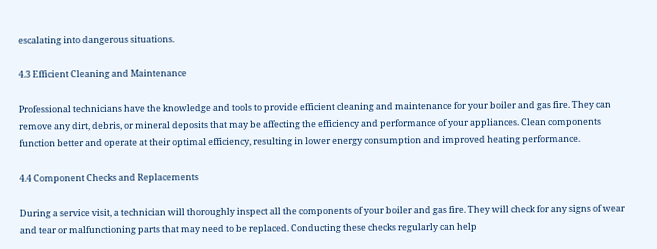escalating into dangerous situations.

4.3 Efficient Cleaning and Maintenance

Professional technicians have the knowledge and tools to provide efficient cleaning and maintenance for your boiler and gas fire. They can remove any dirt, debris, or mineral deposits that may be affecting the efficiency and performance of your appliances. Clean components function better and operate at their optimal efficiency, resulting in lower energy consumption and improved heating performance.

4.4 Component Checks and Replacements

During a service visit, a technician will thoroughly inspect all the components of your boiler and gas fire. They will check for any signs of wear and tear or malfunctioning parts that may need to be replaced. Conducting these checks regularly can help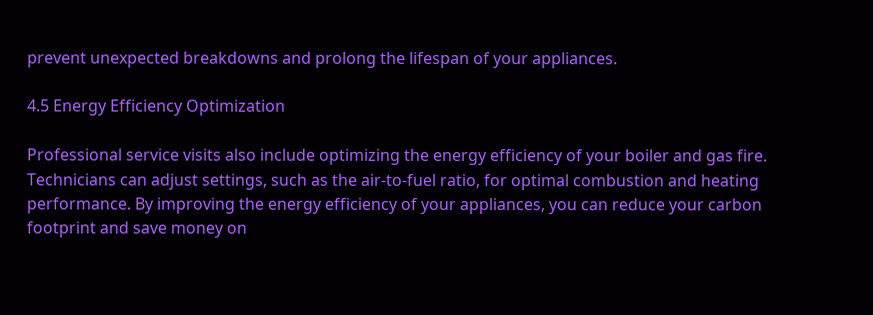prevent unexpected breakdowns and prolong the lifespan of your appliances.

4.5 Energy Efficiency Optimization

Professional service visits also include optimizing the energy efficiency of your boiler and gas fire. Technicians can adjust settings, such as the air-to-fuel ratio, for optimal combustion and heating performance. By improving the energy efficiency of your appliances, you can reduce your carbon footprint and save money on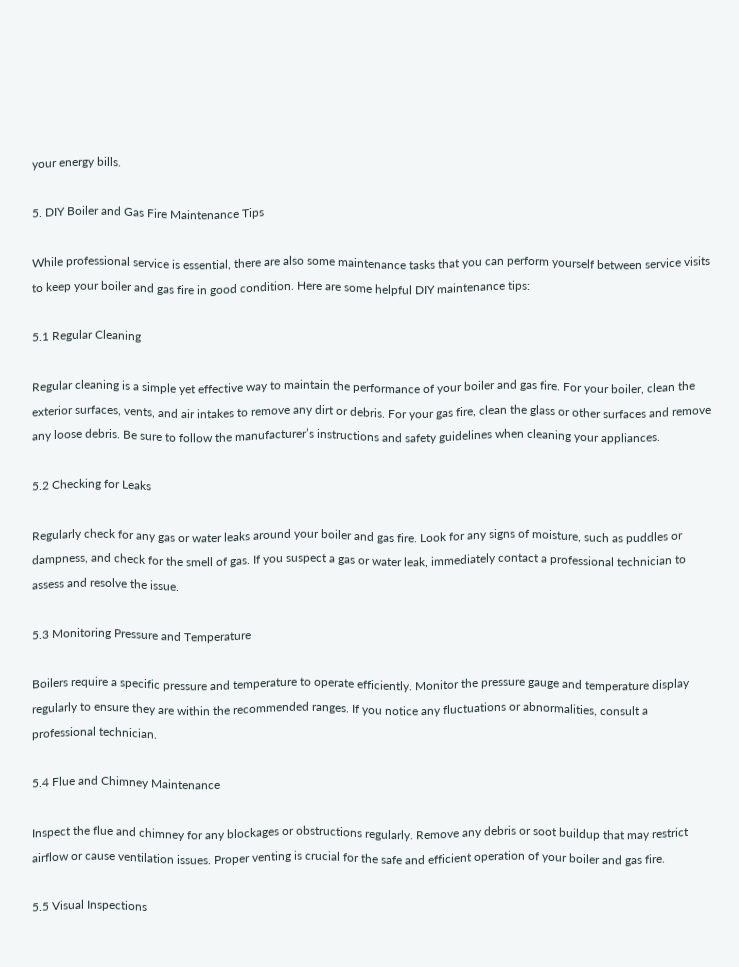your energy bills.

5. DIY Boiler and Gas Fire Maintenance Tips

While professional service is essential, there are also some maintenance tasks that you can perform yourself between service visits to keep your boiler and gas fire in good condition. Here are some helpful DIY maintenance tips:

5.1 Regular Cleaning

Regular cleaning is a simple yet effective way to maintain the performance of your boiler and gas fire. For your boiler, clean the exterior surfaces, vents, and air intakes to remove any dirt or debris. For your gas fire, clean the glass or other surfaces and remove any loose debris. Be sure to follow the manufacturer’s instructions and safety guidelines when cleaning your appliances.

5.2 Checking for Leaks

Regularly check for any gas or water leaks around your boiler and gas fire. Look for any signs of moisture, such as puddles or dampness, and check for the smell of gas. If you suspect a gas or water leak, immediately contact a professional technician to assess and resolve the issue.

5.3 Monitoring Pressure and Temperature

Boilers require a specific pressure and temperature to operate efficiently. Monitor the pressure gauge and temperature display regularly to ensure they are within the recommended ranges. If you notice any fluctuations or abnormalities, consult a professional technician.

5.4 Flue and Chimney Maintenance

Inspect the flue and chimney for any blockages or obstructions regularly. Remove any debris or soot buildup that may restrict airflow or cause ventilation issues. Proper venting is crucial for the safe and efficient operation of your boiler and gas fire.

5.5 Visual Inspections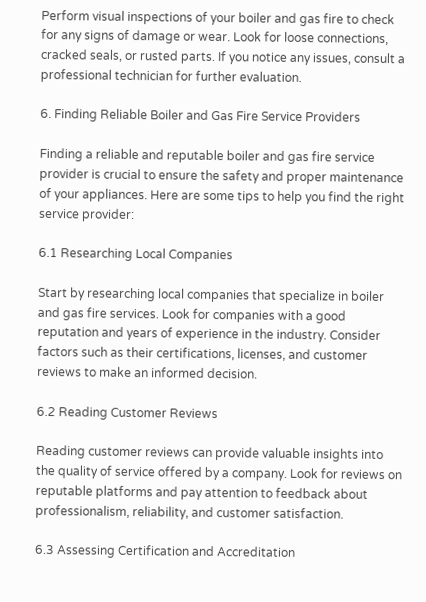Perform visual inspections of your boiler and gas fire to check for any signs of damage or wear. Look for loose connections, cracked seals, or rusted parts. If you notice any issues, consult a professional technician for further evaluation.

6. Finding Reliable Boiler and Gas Fire Service Providers

Finding a reliable and reputable boiler and gas fire service provider is crucial to ensure the safety and proper maintenance of your appliances. Here are some tips to help you find the right service provider:

6.1 Researching Local Companies

Start by researching local companies that specialize in boiler and gas fire services. Look for companies with a good reputation and years of experience in the industry. Consider factors such as their certifications, licenses, and customer reviews to make an informed decision.

6.2 Reading Customer Reviews

Reading customer reviews can provide valuable insights into the quality of service offered by a company. Look for reviews on reputable platforms and pay attention to feedback about professionalism, reliability, and customer satisfaction.

6.3 Assessing Certification and Accreditation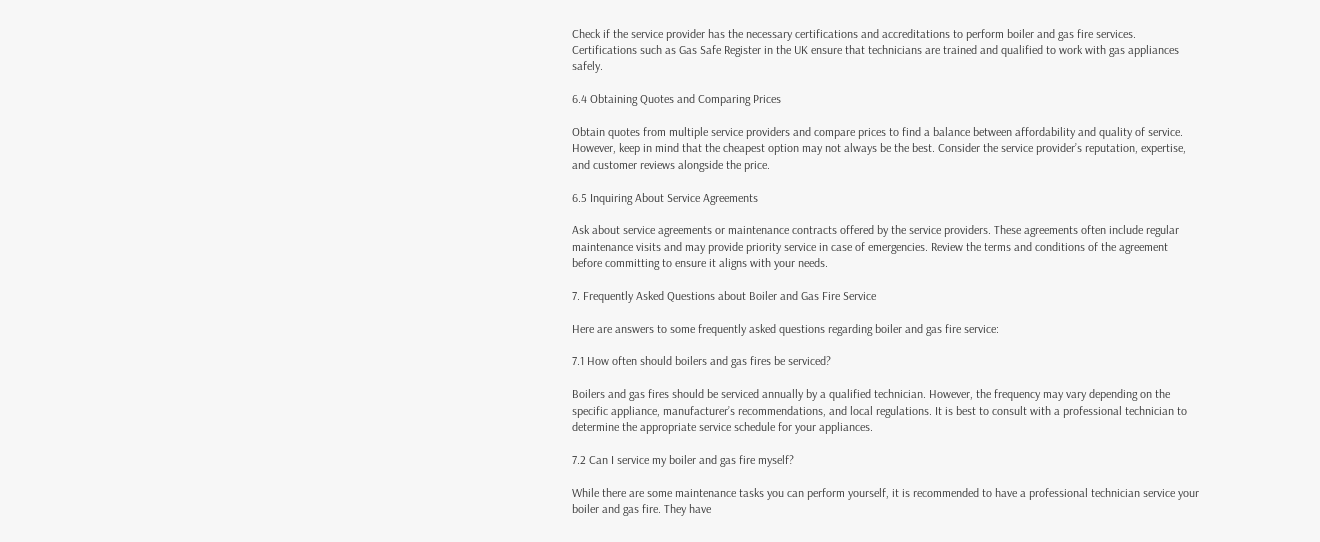Check if the service provider has the necessary certifications and accreditations to perform boiler and gas fire services. Certifications such as Gas Safe Register in the UK ensure that technicians are trained and qualified to work with gas appliances safely.

6.4 Obtaining Quotes and Comparing Prices

Obtain quotes from multiple service providers and compare prices to find a balance between affordability and quality of service. However, keep in mind that the cheapest option may not always be the best. Consider the service provider’s reputation, expertise, and customer reviews alongside the price.

6.5 Inquiring About Service Agreements

Ask about service agreements or maintenance contracts offered by the service providers. These agreements often include regular maintenance visits and may provide priority service in case of emergencies. Review the terms and conditions of the agreement before committing to ensure it aligns with your needs.

7. Frequently Asked Questions about Boiler and Gas Fire Service

Here are answers to some frequently asked questions regarding boiler and gas fire service:

7.1 How often should boilers and gas fires be serviced?

Boilers and gas fires should be serviced annually by a qualified technician. However, the frequency may vary depending on the specific appliance, manufacturer’s recommendations, and local regulations. It is best to consult with a professional technician to determine the appropriate service schedule for your appliances.

7.2 Can I service my boiler and gas fire myself?

While there are some maintenance tasks you can perform yourself, it is recommended to have a professional technician service your boiler and gas fire. They have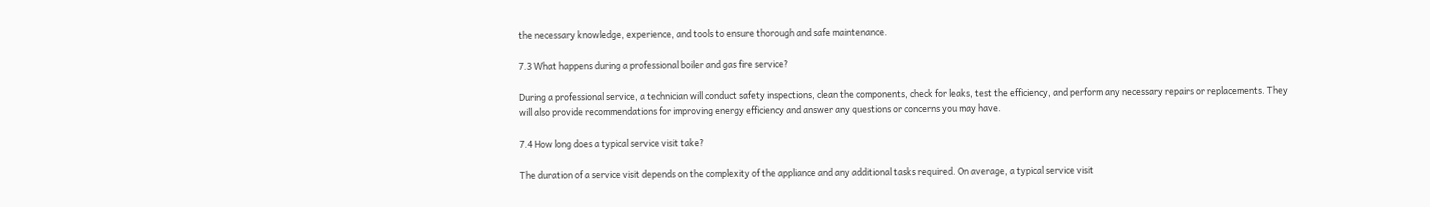the necessary knowledge, experience, and tools to ensure thorough and safe maintenance.

7.3 What happens during a professional boiler and gas fire service?

During a professional service, a technician will conduct safety inspections, clean the components, check for leaks, test the efficiency, and perform any necessary repairs or replacements. They will also provide recommendations for improving energy efficiency and answer any questions or concerns you may have.

7.4 How long does a typical service visit take?

The duration of a service visit depends on the complexity of the appliance and any additional tasks required. On average, a typical service visit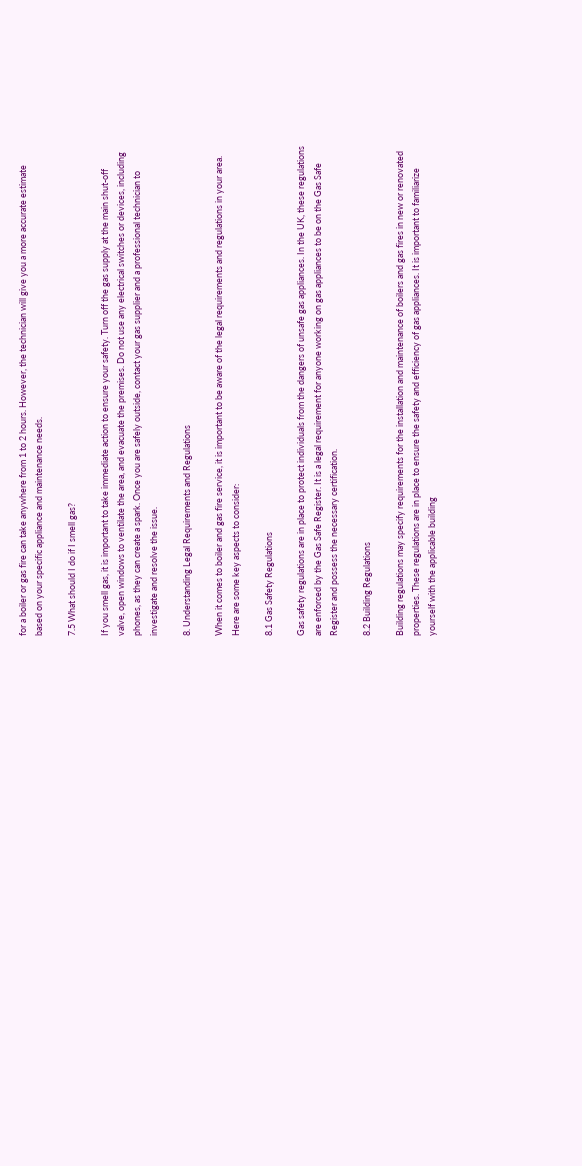for a boiler or gas fire can take anywhere from 1 to 2 hours. However, the technician will give you a more accurate estimate based on your specific appliance and maintenance needs.

7.5 What should I do if I smell gas?

If you smell gas, it is important to take immediate action to ensure your safety. Turn off the gas supply at the main shut-off valve, open windows to ventilate the area, and evacuate the premises. Do not use any electrical switches or devices, including phones, as they can create a spark. Once you are safely outside, contact your gas supplier and a professional technician to investigate and resolve the issue.

8. Understanding Legal Requirements and Regulations

When it comes to boiler and gas fire service, it is important to be aware of the legal requirements and regulations in your area. Here are some key aspects to consider:

8.1 Gas Safety Regulations

Gas safety regulations are in place to protect individuals from the dangers of unsafe gas appliances. In the UK, these regulations are enforced by the Gas Safe Register. It is a legal requirement for anyone working on gas appliances to be on the Gas Safe Register and possess the necessary certification.

8.2 Building Regulations

Building regulations may specify requirements for the installation and maintenance of boilers and gas fires in new or renovated properties. These regulations are in place to ensure the safety and efficiency of gas appliances. It is important to familiarize yourself with the applicable building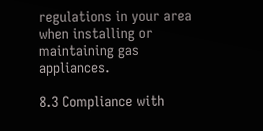regulations in your area when installing or maintaining gas appliances.

8.3 Compliance with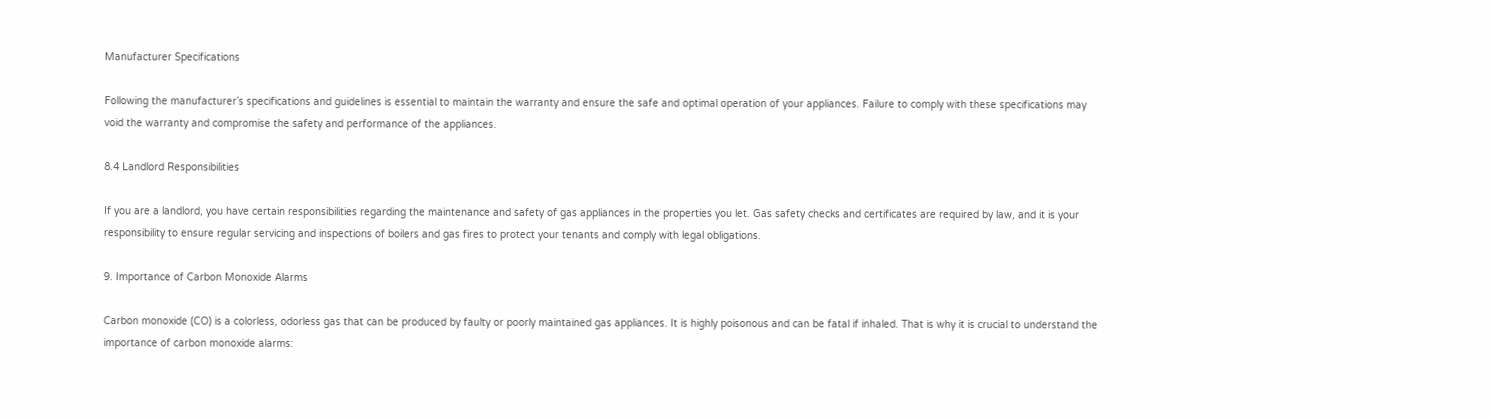Manufacturer Specifications

Following the manufacturer’s specifications and guidelines is essential to maintain the warranty and ensure the safe and optimal operation of your appliances. Failure to comply with these specifications may void the warranty and compromise the safety and performance of the appliances.

8.4 Landlord Responsibilities

If you are a landlord, you have certain responsibilities regarding the maintenance and safety of gas appliances in the properties you let. Gas safety checks and certificates are required by law, and it is your responsibility to ensure regular servicing and inspections of boilers and gas fires to protect your tenants and comply with legal obligations.

9. Importance of Carbon Monoxide Alarms

Carbon monoxide (CO) is a colorless, odorless gas that can be produced by faulty or poorly maintained gas appliances. It is highly poisonous and can be fatal if inhaled. That is why it is crucial to understand the importance of carbon monoxide alarms: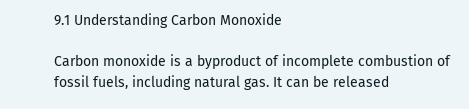9.1 Understanding Carbon Monoxide

Carbon monoxide is a byproduct of incomplete combustion of fossil fuels, including natural gas. It can be released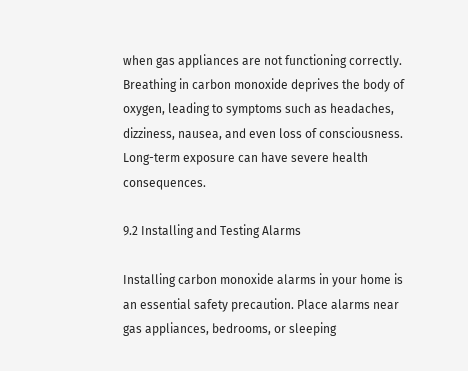when gas appliances are not functioning correctly. Breathing in carbon monoxide deprives the body of oxygen, leading to symptoms such as headaches, dizziness, nausea, and even loss of consciousness. Long-term exposure can have severe health consequences.

9.2 Installing and Testing Alarms

Installing carbon monoxide alarms in your home is an essential safety precaution. Place alarms near gas appliances, bedrooms, or sleeping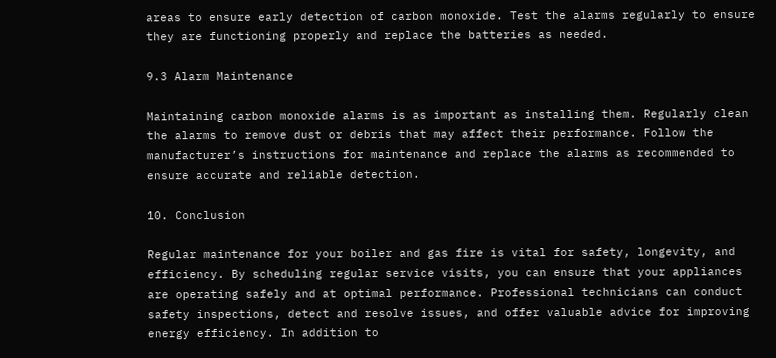areas to ensure early detection of carbon monoxide. Test the alarms regularly to ensure they are functioning properly and replace the batteries as needed.

9.3 Alarm Maintenance

Maintaining carbon monoxide alarms is as important as installing them. Regularly clean the alarms to remove dust or debris that may affect their performance. Follow the manufacturer’s instructions for maintenance and replace the alarms as recommended to ensure accurate and reliable detection.

10. Conclusion

Regular maintenance for your boiler and gas fire is vital for safety, longevity, and efficiency. By scheduling regular service visits, you can ensure that your appliances are operating safely and at optimal performance. Professional technicians can conduct safety inspections, detect and resolve issues, and offer valuable advice for improving energy efficiency. In addition to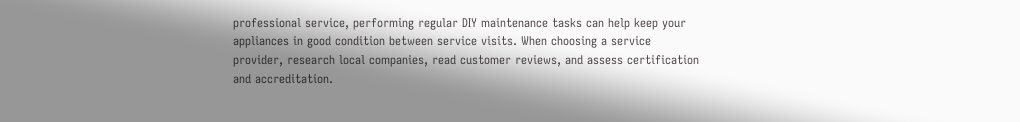professional service, performing regular DIY maintenance tasks can help keep your appliances in good condition between service visits. When choosing a service provider, research local companies, read customer reviews, and assess certification and accreditation.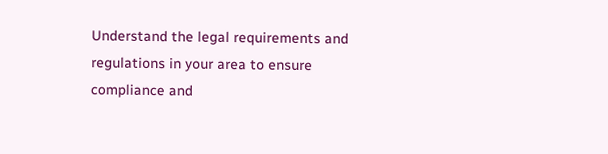Understand the legal requirements and regulations in your area to ensure compliance and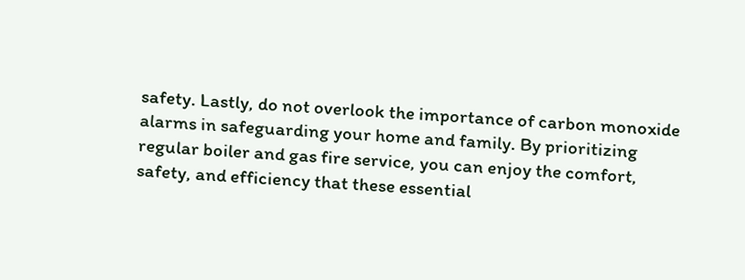safety. Lastly, do not overlook the importance of carbon monoxide alarms in safeguarding your home and family. By prioritizing regular boiler and gas fire service, you can enjoy the comfort, safety, and efficiency that these essential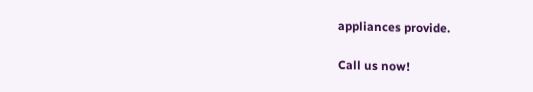appliances provide.

Call us now!